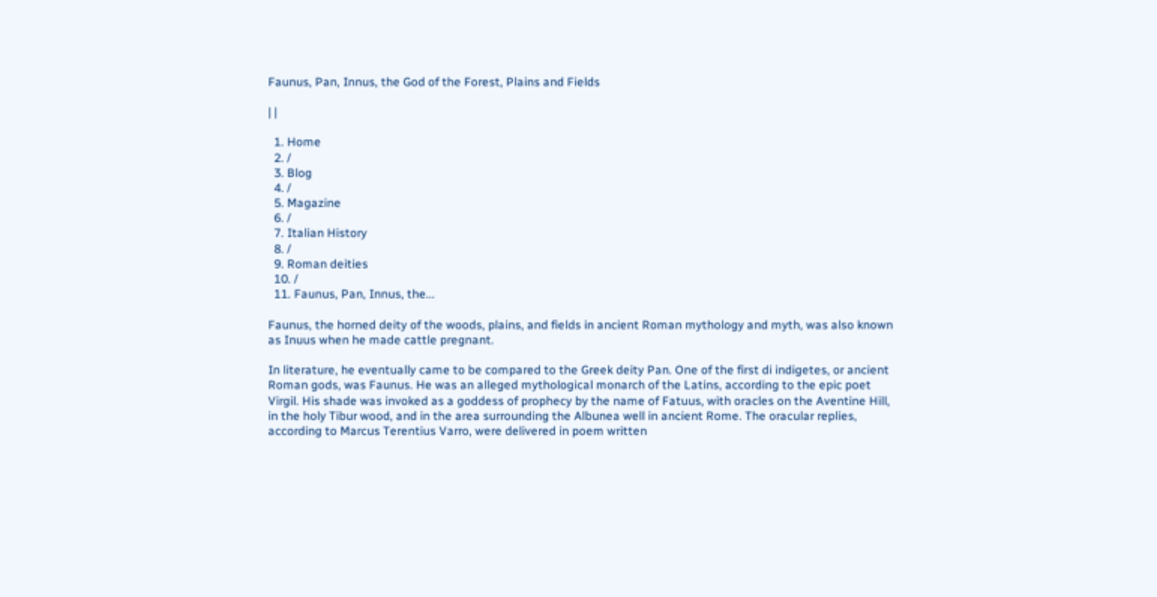Faunus, Pan, Innus, the God of the Forest, Plains and Fields

| |

  1. Home
  2. /
  3. Blog
  4. /
  5. Magazine
  6. /
  7. Italian History
  8. /
  9. Roman deities
  10. /
  11. Faunus, Pan, Innus, the...

Faunus, the horned deity of the woods, plains, and fields in ancient Roman mythology and myth, was also known as Inuus when he made cattle pregnant.

In literature, he eventually came to be compared to the Greek deity Pan. One of the first di indigetes, or ancient Roman gods, was Faunus. He was an alleged mythological monarch of the Latins, according to the epic poet Virgil. His shade was invoked as a goddess of prophecy by the name of Fatuus, with oracles on the Aventine Hill, in the holy Tibur wood, and in the area surrounding the Albunea well in ancient Rome. The oracular replies, according to Marcus Terentius Varro, were delivered in poem written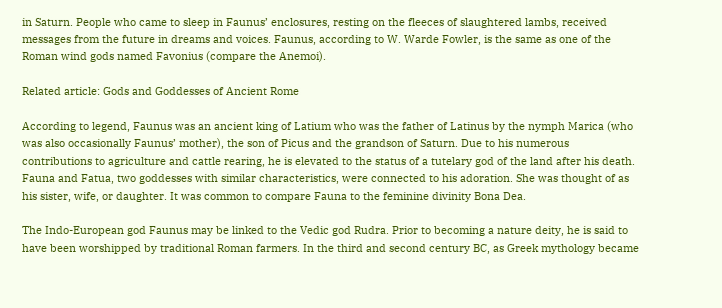in Saturn. People who came to sleep in Faunus’ enclosures, resting on the fleeces of slaughtered lambs, received messages from the future in dreams and voices. Faunus, according to W. Warde Fowler, is the same as one of the Roman wind gods named Favonius (compare the Anemoi).

Related article: Gods and Goddesses of Ancient Rome

According to legend, Faunus was an ancient king of Latium who was the father of Latinus by the nymph Marica (who was also occasionally Faunus’ mother), the son of Picus and the grandson of Saturn. Due to his numerous contributions to agriculture and cattle rearing, he is elevated to the status of a tutelary god of the land after his death. Fauna and Fatua, two goddesses with similar characteristics, were connected to his adoration. She was thought of as his sister, wife, or daughter. It was common to compare Fauna to the feminine divinity Bona Dea.

The Indo-European god Faunus may be linked to the Vedic god Rudra. Prior to becoming a nature deity, he is said to have been worshipped by traditional Roman farmers. In the third and second century BC, as Greek mythology became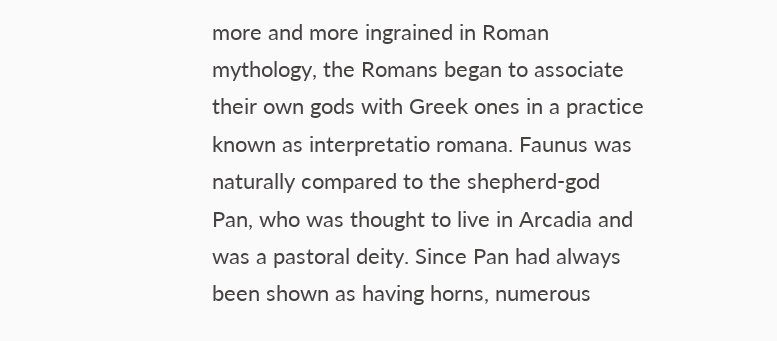more and more ingrained in Roman mythology, the Romans began to associate their own gods with Greek ones in a practice known as interpretatio romana. Faunus was naturally compared to the shepherd-god Pan, who was thought to live in Arcadia and was a pastoral deity. Since Pan had always been shown as having horns, numerous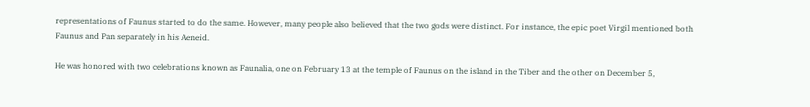representations of Faunus started to do the same. However, many people also believed that the two gods were distinct. For instance, the epic poet Virgil mentioned both Faunus and Pan separately in his Aeneid.

He was honored with two celebrations known as Faunalia, one on February 13 at the temple of Faunus on the island in the Tiber and the other on December 5,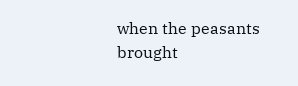when the peasants brought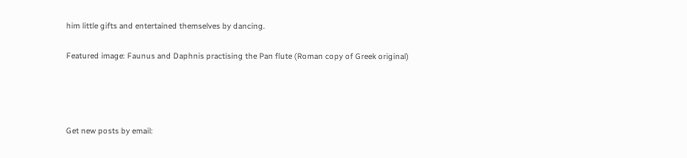him little gifts and entertained themselves by dancing.

Featured image: Faunus and Daphnis practising the Pan flute (Roman copy of Greek original)




Get new posts by email: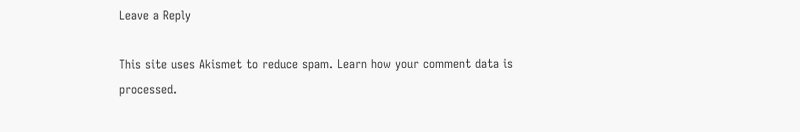Leave a Reply

This site uses Akismet to reduce spam. Learn how your comment data is processed.